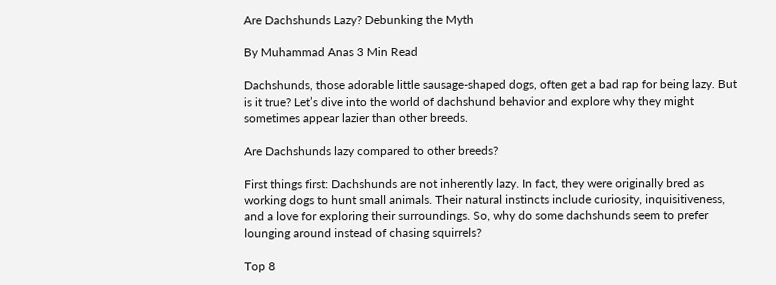Are Dachshunds Lazy? Debunking the Myth

By Muhammad Anas 3 Min Read

Dachshunds, those adorable little sausage-shaped dogs, often get a bad rap for being lazy. But is it true? Let’s dive into the world of dachshund behavior and explore why they might sometimes appear lazier than other breeds.

Are Dachshunds lazy compared to other breeds?

First things first: Dachshunds are not inherently lazy. In fact, they were originally bred as working dogs to hunt small animals. Their natural instincts include curiosity, inquisitiveness, and a love for exploring their surroundings. So, why do some dachshunds seem to prefer lounging around instead of chasing squirrels?

Top 8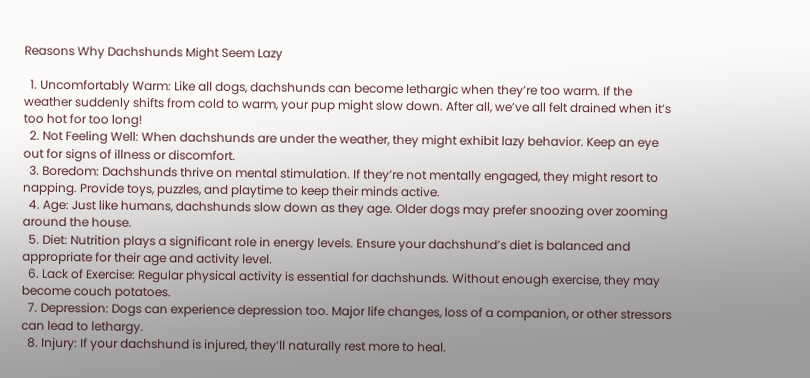Reasons Why Dachshunds Might Seem Lazy

  1. Uncomfortably Warm: Like all dogs, dachshunds can become lethargic when they’re too warm. If the weather suddenly shifts from cold to warm, your pup might slow down. After all, we’ve all felt drained when it’s too hot for too long!
  2. Not Feeling Well: When dachshunds are under the weather, they might exhibit lazy behavior. Keep an eye out for signs of illness or discomfort.
  3. Boredom: Dachshunds thrive on mental stimulation. If they’re not mentally engaged, they might resort to napping. Provide toys, puzzles, and playtime to keep their minds active.
  4. Age: Just like humans, dachshunds slow down as they age. Older dogs may prefer snoozing over zooming around the house.
  5. Diet: Nutrition plays a significant role in energy levels. Ensure your dachshund’s diet is balanced and appropriate for their age and activity level.
  6. Lack of Exercise: Regular physical activity is essential for dachshunds. Without enough exercise, they may become couch potatoes.
  7. Depression: Dogs can experience depression too. Major life changes, loss of a companion, or other stressors can lead to lethargy.
  8. Injury: If your dachshund is injured, they’ll naturally rest more to heal.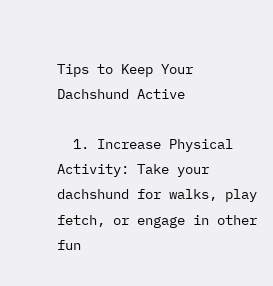Tips to Keep Your Dachshund Active

  1. Increase Physical Activity: Take your dachshund for walks, play fetch, or engage in other fun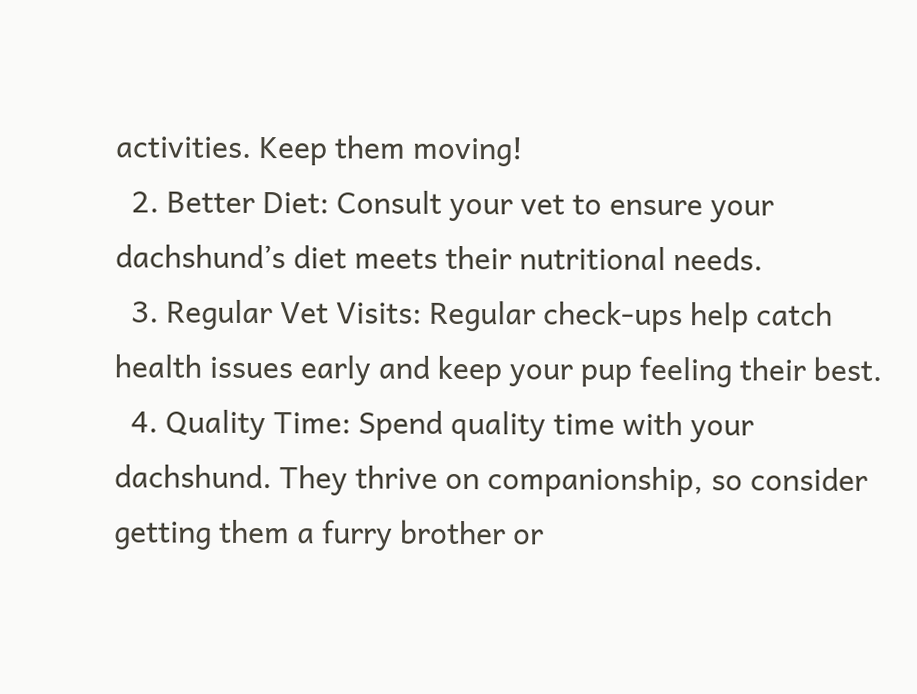activities. Keep them moving!
  2. Better Diet: Consult your vet to ensure your dachshund’s diet meets their nutritional needs.
  3. Regular Vet Visits: Regular check-ups help catch health issues early and keep your pup feeling their best.
  4. Quality Time: Spend quality time with your dachshund. They thrive on companionship, so consider getting them a furry brother or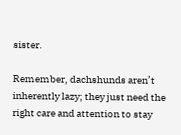sister.

Remember, dachshunds aren’t inherently lazy; they just need the right care and attention to stay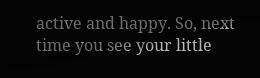active and happy. So, next time you see your little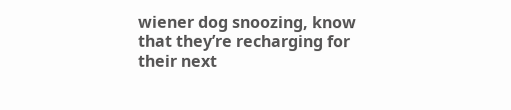wiener dog snoozing, know that they’re recharging for their next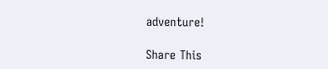adventure!

Share This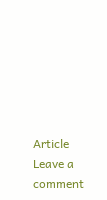Article
Leave a comment